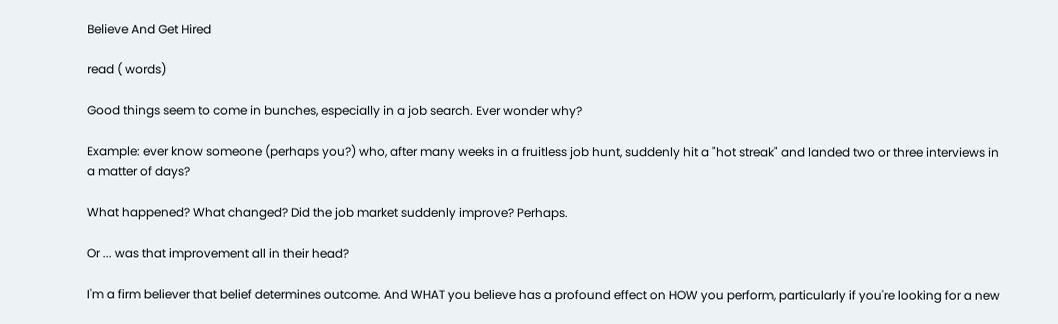Believe And Get Hired

read ( words)

Good things seem to come in bunches, especially in a job search. Ever wonder why?

Example: ever know someone (perhaps you?) who, after many weeks in a fruitless job hunt, suddenly hit a "hot streak" and landed two or three interviews in a matter of days?

What happened? What changed? Did the job market suddenly improve? Perhaps.

Or ... was that improvement all in their head?

I'm a firm believer that belief determines outcome. And WHAT you believe has a profound effect on HOW you perform, particularly if you're looking for a new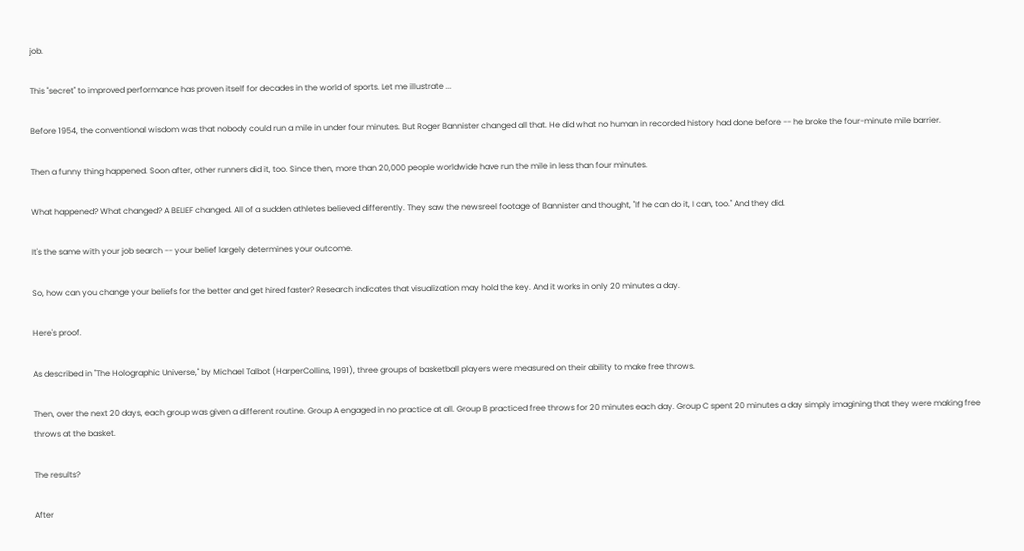job.

This "secret" to improved performance has proven itself for decades in the world of sports. Let me illustrate ...

Before 1954, the conventional wisdom was that nobody could run a mile in under four minutes. But Roger Bannister changed all that. He did what no human in recorded history had done before -- he broke the four-minute mile barrier.

Then a funny thing happened. Soon after, other runners did it, too. Since then, more than 20,000 people worldwide have run the mile in less than four minutes.

What happened? What changed? A BELIEF changed. All of a sudden athletes believed differently. They saw the newsreel footage of Bannister and thought, "If he can do it, I can, too." And they did.

It's the same with your job search -- your belief largely determines your outcome.

So, how can you change your beliefs for the better and get hired faster? Research indicates that visualization may hold the key. And it works in only 20 minutes a day.

Here's proof.

As described in "The Holographic Universe," by Michael Talbot (HarperCollins, 1991), three groups of basketball players were measured on their ability to make free throws.

Then, over the next 20 days, each group was given a different routine. Group A engaged in no practice at all. Group B practiced free throws for 20 minutes each day. Group C spent 20 minutes a day simply imagining that they were making free throws at the basket.

The results?

After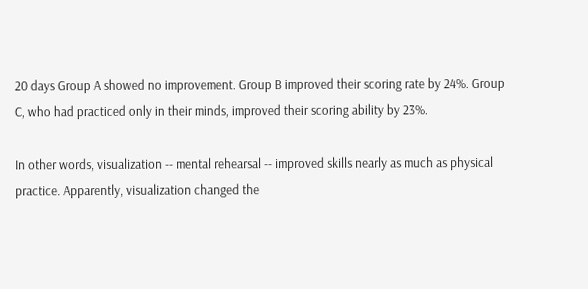20 days Group A showed no improvement. Group B improved their scoring rate by 24%. Group C, who had practiced only in their minds, improved their scoring ability by 23%.

In other words, visualization -- mental rehearsal -- improved skills nearly as much as physical practice. Apparently, visualization changed the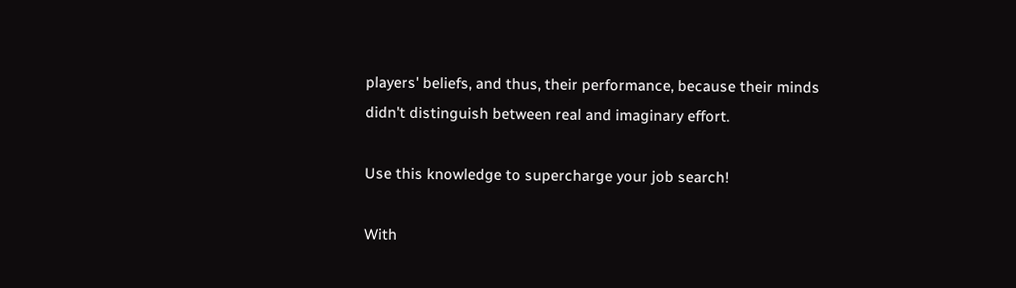players' beliefs, and thus, their performance, because their minds didn't distinguish between real and imaginary effort.

Use this knowledge to supercharge your job search!

With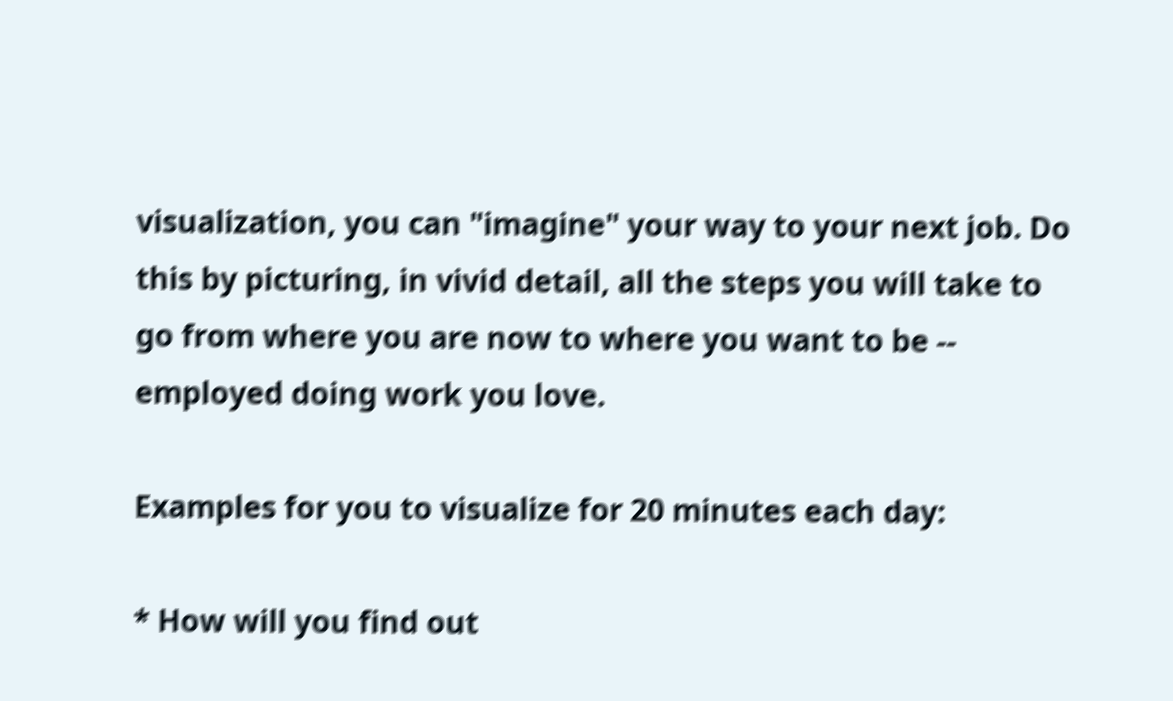visualization, you can "imagine" your way to your next job. Do this by picturing, in vivid detail, all the steps you will take to go from where you are now to where you want to be -- employed doing work you love.

Examples for you to visualize for 20 minutes each day:

* How will you find out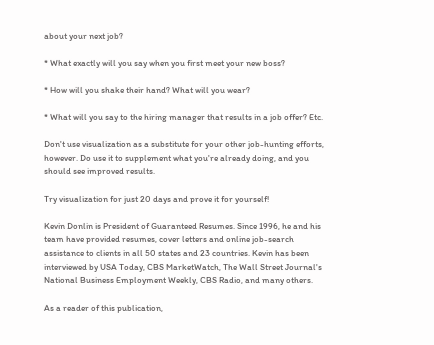about your next job?

* What exactly will you say when you first meet your new boss?

* How will you shake their hand? What will you wear?

* What will you say to the hiring manager that results in a job offer? Etc.

Don't use visualization as a substitute for your other job-hunting efforts, however. Do use it to supplement what you're already doing, and you should see improved results.

Try visualization for just 20 days and prove it for yourself!

Kevin Donlin is President of Guaranteed Resumes. Since 1996, he and his team have provided resumes, cover letters and online job-search assistance to clients in all 50 states and 23 countries. Kevin has been interviewed by USA Today, CBS MarketWatch, The Wall Street Journal's National Business Employment Weekly, CBS Radio, and many others.

As a reader of this publication,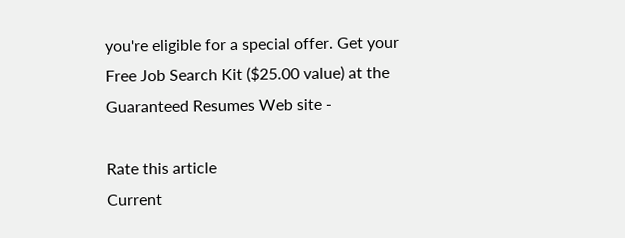you're eligible for a special offer. Get your Free Job Search Kit ($25.00 value) at the Guaranteed Resumes Web site -

Rate this article
Current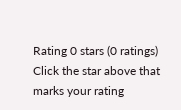Rating 0 stars (0 ratings)
Click the star above that marks your rating